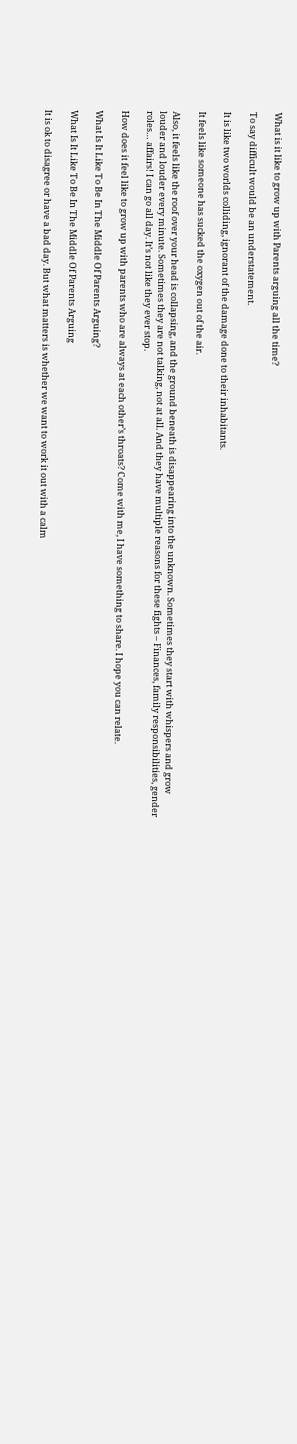What is it like to grow up with Parents arguing all the time?

To say difficult would be an understatement.

It is like two worlds colliding, ignorant of the damage done to their inhabitants.

It feels like someone has sucked the oxygen out of the air.

Also, it feels like the roof over your head is collapsing, and the ground beneath is disappearing into the unknown. Sometimes they start with whispers and grow louder and louder every minute. Sometimes they are not talking, not at all. And they have multiple reasons for these fights – Finances, family responsibilities, gender roles… affairs! I can go all day. It’s not like they ever stop.

How does it feel like to grow up with parents who are always at each other’s throats? Come with me, I have something to share. I hope you can relate.

What Is It Like To Be In The Middle Of Parents Arguing?

What Is It Like To Be In The Middle Of Parents Arguing

It is ok to disagree or have a bad day. But what matters is whether we want to work it out with a calm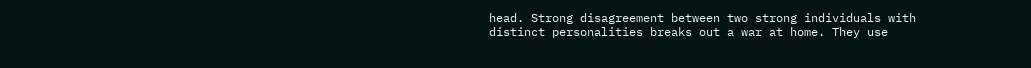head. Strong disagreement between two strong individuals with distinct personalities breaks out a war at home. They use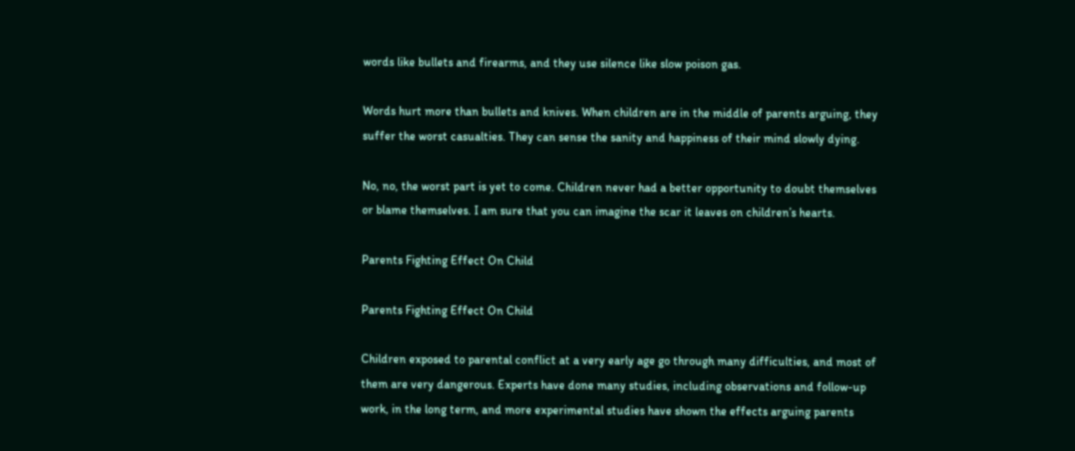words like bullets and firearms, and they use silence like slow poison gas.

Words hurt more than bullets and knives. When children are in the middle of parents arguing, they suffer the worst casualties. They can sense the sanity and happiness of their mind slowly dying.

No, no, the worst part is yet to come. Children never had a better opportunity to doubt themselves or blame themselves. I am sure that you can imagine the scar it leaves on children’s hearts.

Parents Fighting Effect On Child

Parents Fighting Effect On Child

Children exposed to parental conflict at a very early age go through many difficulties, and most of them are very dangerous. Experts have done many studies, including observations and follow-up work, in the long term, and more experimental studies have shown the effects arguing parents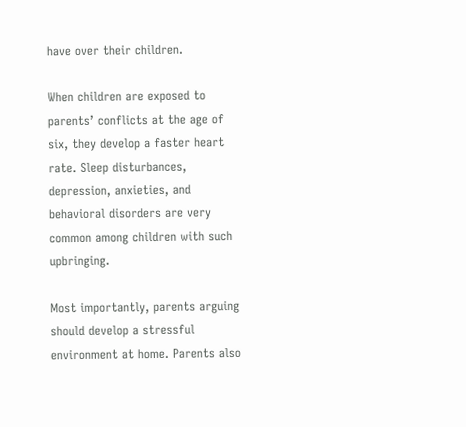have over their children.

When children are exposed to parents’ conflicts at the age of six, they develop a faster heart rate. Sleep disturbances, depression, anxieties, and behavioral disorders are very common among children with such upbringing.

Most importantly, parents arguing should develop a stressful environment at home. Parents also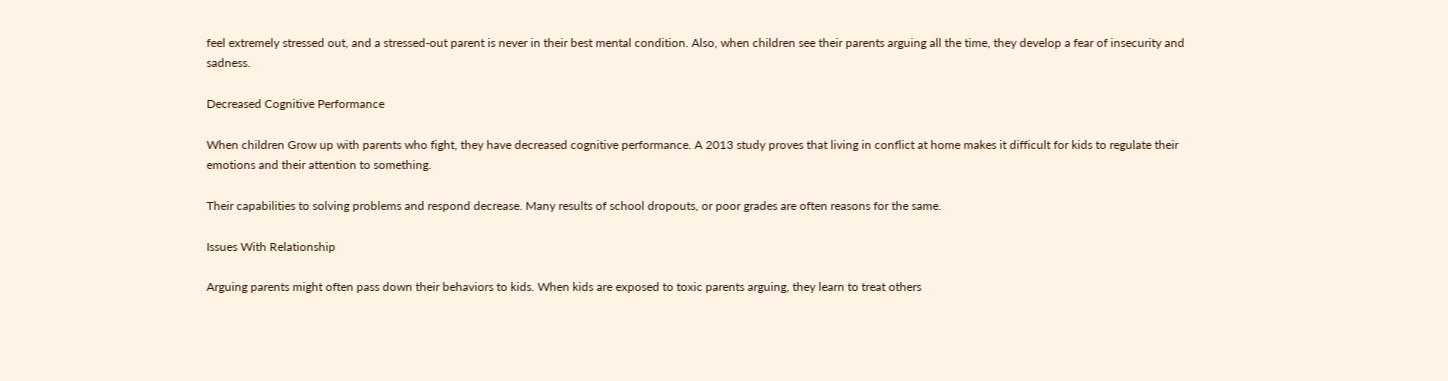feel extremely stressed out, and a stressed-out parent is never in their best mental condition. Also, when children see their parents arguing all the time, they develop a fear of insecurity and sadness.

Decreased Cognitive Performance

When children Grow up with parents who fight, they have decreased cognitive performance. A 2013 study proves that living in conflict at home makes it difficult for kids to regulate their emotions and their attention to something.

Their capabilities to solving problems and respond decrease. Many results of school dropouts, or poor grades are often reasons for the same.

Issues With Relationship

Arguing parents might often pass down their behaviors to kids. When kids are exposed to toxic parents arguing, they learn to treat others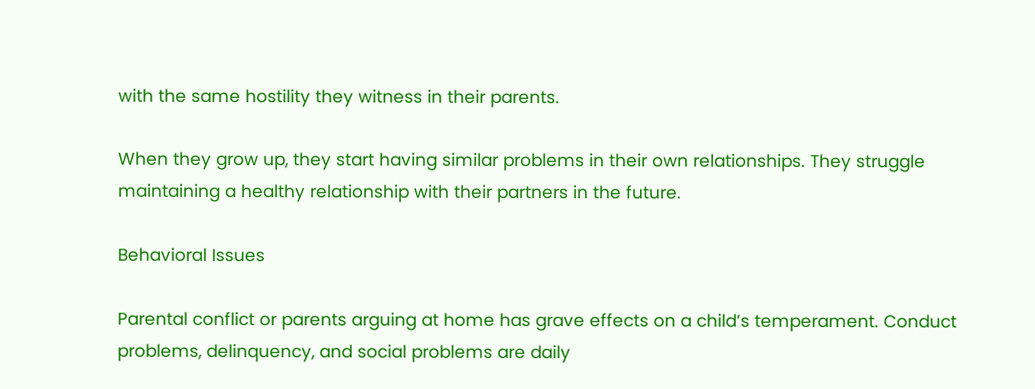with the same hostility they witness in their parents.

When they grow up, they start having similar problems in their own relationships. They struggle maintaining a healthy relationship with their partners in the future.

Behavioral Issues

Parental conflict or parents arguing at home has grave effects on a child’s temperament. Conduct problems, delinquency, and social problems are daily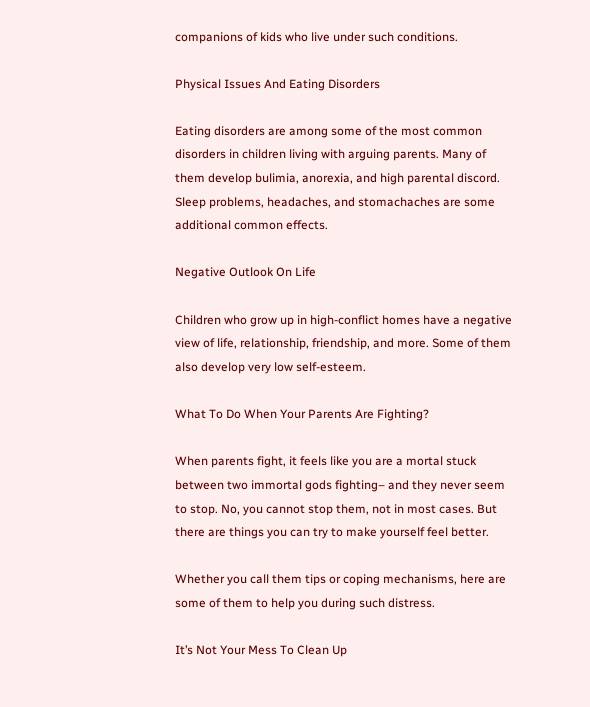companions of kids who live under such conditions.

Physical Issues And Eating Disorders

Eating disorders are among some of the most common disorders in children living with arguing parents. Many of them develop bulimia, anorexia, and high parental discord. Sleep problems, headaches, and stomachaches are some additional common effects.

Negative Outlook On Life

Children who grow up in high-conflict homes have a negative view of life, relationship, friendship, and more. Some of them also develop very low self-esteem.

What To Do When Your Parents Are Fighting?

When parents fight, it feels like you are a mortal stuck between two immortal gods fighting– and they never seem to stop. No, you cannot stop them, not in most cases. But there are things you can try to make yourself feel better.

Whether you call them tips or coping mechanisms, here are some of them to help you during such distress.

It’s Not Your Mess To Clean Up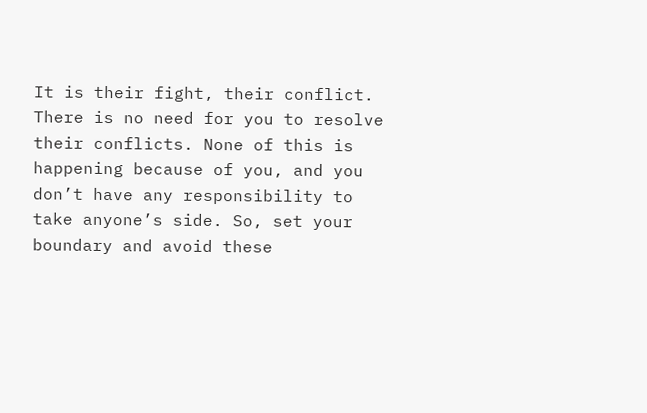It is their fight, their conflict. There is no need for you to resolve their conflicts. None of this is happening because of you, and you don’t have any responsibility to take anyone’s side. So, set your boundary and avoid these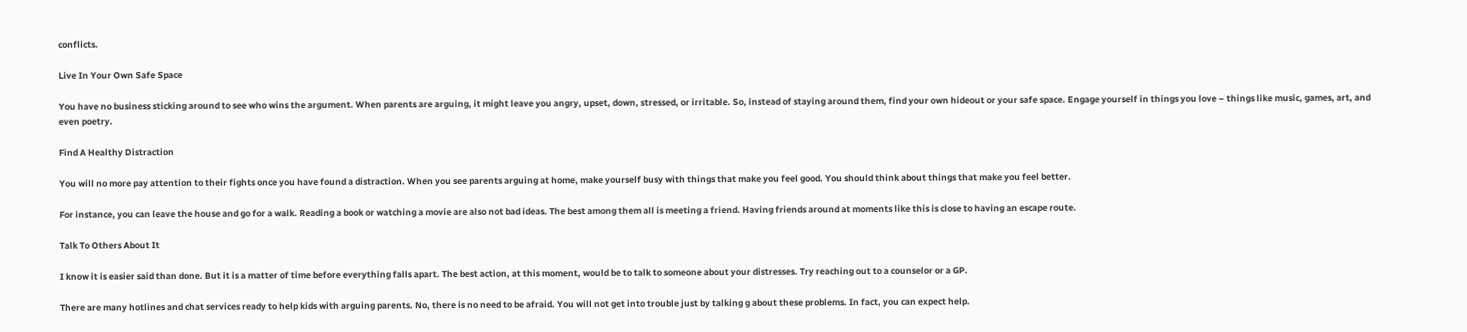conflicts.

Live In Your Own Safe Space

You have no business sticking around to see who wins the argument. When parents are arguing, it might leave you angry, upset, down, stressed, or irritable. So, instead of staying around them, find your own hideout or your safe space. Engage yourself in things you love – things like music, games, art, and even poetry.

Find A Healthy Distraction

You will no more pay attention to their fights once you have found a distraction. When you see parents arguing at home, make yourself busy with things that make you feel good. You should think about things that make you feel better.

For instance, you can leave the house and go for a walk. Reading a book or watching a movie are also not bad ideas. The best among them all is meeting a friend. Having friends around at moments like this is close to having an escape route.

Talk To Others About It

I know it is easier said than done. But it is a matter of time before everything falls apart. The best action, at this moment, would be to talk to someone about your distresses. Try reaching out to a counselor or a GP.

There are many hotlines and chat services ready to help kids with arguing parents. No, there is no need to be afraid. You will not get into trouble just by talking g about these problems. In fact, you can expect help.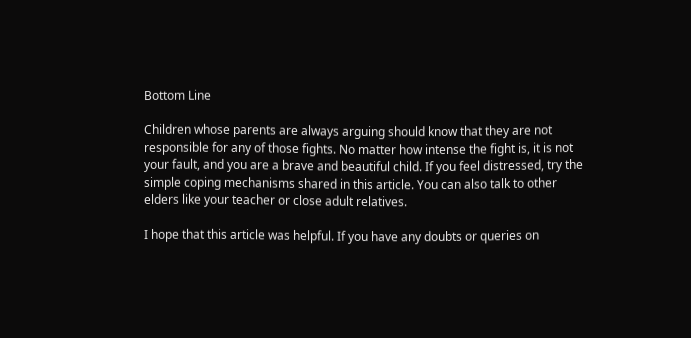Bottom Line

Children whose parents are always arguing should know that they are not responsible for any of those fights. No matter how intense the fight is, it is not your fault, and you are a brave and beautiful child. If you feel distressed, try the simple coping mechanisms shared in this article. You can also talk to other elders like your teacher or close adult relatives.

I hope that this article was helpful. If you have any doubts or queries on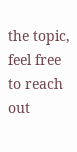the topic, feel free to reach out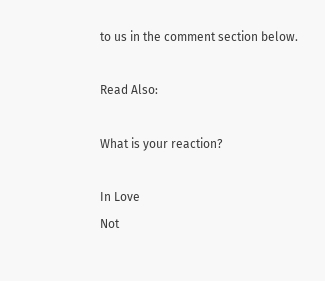to us in the comment section below.

Read Also:

What is your reaction?

In Love
Not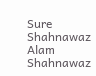Sure
Shahnawaz Alam
Shahnawaz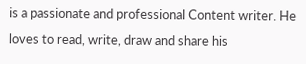is a passionate and professional Content writer. He loves to read, write, draw and share his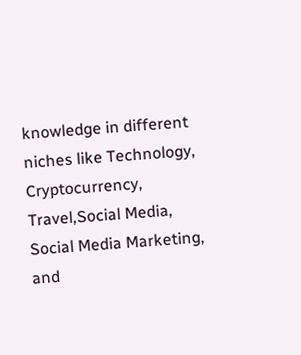knowledge in different niches like Technology, Cryptocurrency, Travel,Social Media, Social Media Marketing, and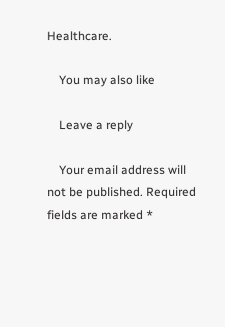Healthcare.

    You may also like

    Leave a reply

    Your email address will not be published. Required fields are marked *